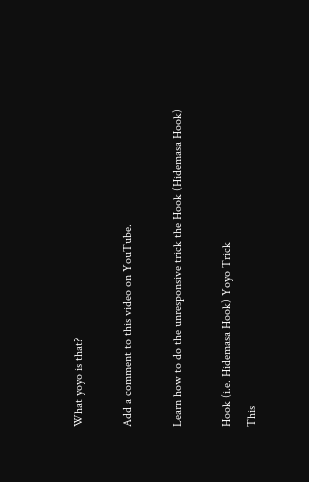What yoyo is that?

Add a comment to this video on YouTube.

Learn how to do the unresponsive trick the Hook (Hidemasa Hook)

Hook (i.e. Hidemasa Hook) Yoyo Trick
This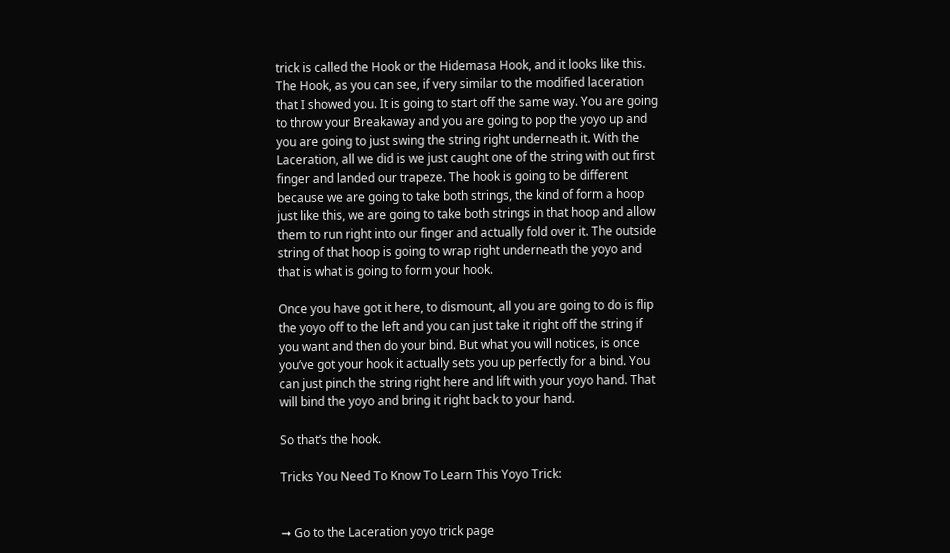trick is called the Hook or the Hidemasa Hook, and it looks like this. The Hook, as you can see, if very similar to the modified laceration that I showed you. It is going to start off the same way. You are going to throw your Breakaway and you are going to pop the yoyo up and you are going to just swing the string right underneath it. With the Laceration, all we did is we just caught one of the string with out first finger and landed our trapeze. The hook is going to be different because we are going to take both strings, the kind of form a hoop just like this, we are going to take both strings in that hoop and allow them to run right into our finger and actually fold over it. The outside string of that hoop is going to wrap right underneath the yoyo and that is what is going to form your hook.

Once you have got it here, to dismount, all you are going to do is flip the yoyo off to the left and you can just take it right off the string if you want and then do your bind. But what you will notices, is once you’ve got your hook it actually sets you up perfectly for a bind. You can just pinch the string right here and lift with your yoyo hand. That will bind the yoyo and bring it right back to your hand.

So that’s the hook.

Tricks You Need To Know To Learn This Yoyo Trick:


➞ Go to the Laceration yoyo trick page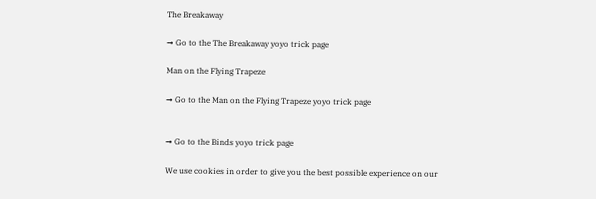The Breakaway

➞ Go to the The Breakaway yoyo trick page

Man on the Flying Trapeze

➞ Go to the Man on the Flying Trapeze yoyo trick page


➞ Go to the Binds yoyo trick page

We use cookies in order to give you the best possible experience on our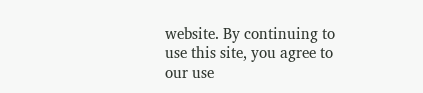website. By continuing to use this site, you agree to our use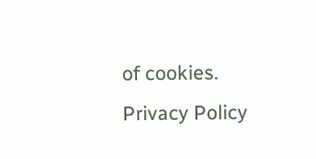of cookies.
Privacy Policy